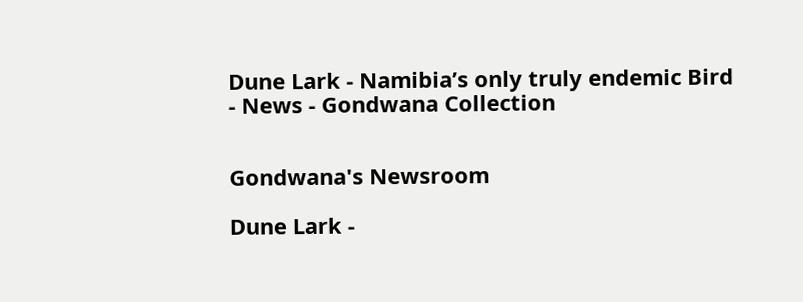Dune Lark - Namibia’s only truly endemic Bird - News - Gondwana Collection


Gondwana's Newsroom

Dune Lark -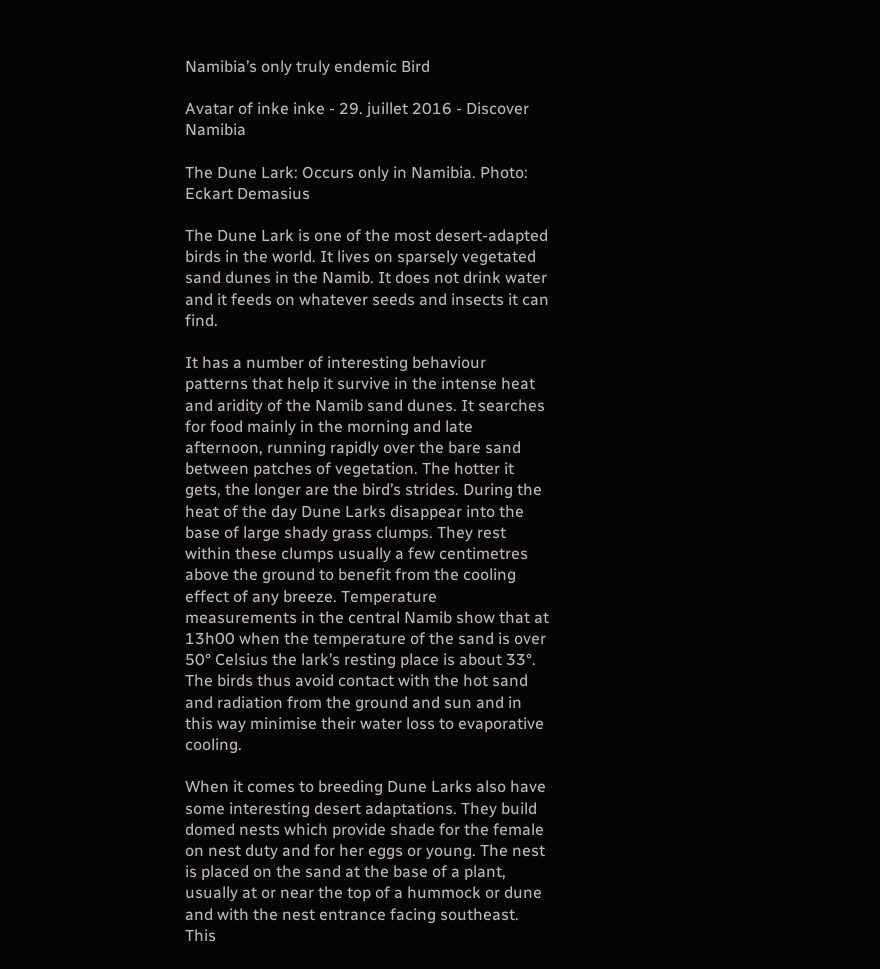Namibia’s only truly endemic Bird

Avatar of inke inke - 29. juillet 2016 - Discover Namibia

The Dune Lark: Occurs only in Namibia. Photo: Eckart Demasius

The Dune Lark is one of the most desert-adapted birds in the world. It lives on sparsely vegetated sand dunes in the Namib. It does not drink water and it feeds on whatever seeds and insects it can find.

It has a number of interesting behaviour patterns that help it survive in the intense heat and aridity of the Namib sand dunes. It searches for food mainly in the morning and late afternoon, running rapidly over the bare sand between patches of vegetation. The hotter it gets, the longer are the bird’s strides. During the heat of the day Dune Larks disappear into the base of large shady grass clumps. They rest within these clumps usually a few centimetres above the ground to benefit from the cooling effect of any breeze. Temperature measurements in the central Namib show that at 13h00 when the temperature of the sand is over 50° Celsius the lark’s resting place is about 33°. The birds thus avoid contact with the hot sand and radiation from the ground and sun and in this way minimise their water loss to evaporative cooling.

When it comes to breeding Dune Larks also have some interesting desert adaptations. They build domed nests which provide shade for the female on nest duty and for her eggs or young. The nest is placed on the sand at the base of a plant, usually at or near the top of a hummock or dune and with the nest entrance facing southeast. This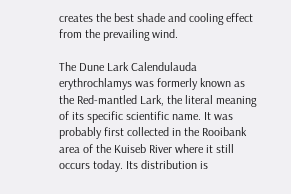creates the best shade and cooling effect from the prevailing wind.

The Dune Lark Calendulauda erythrochlamys was formerly known as the Red-mantled Lark, the literal meaning of its specific scientific name. It was probably first collected in the Rooibank area of the Kuiseb River where it still occurs today. Its distribution is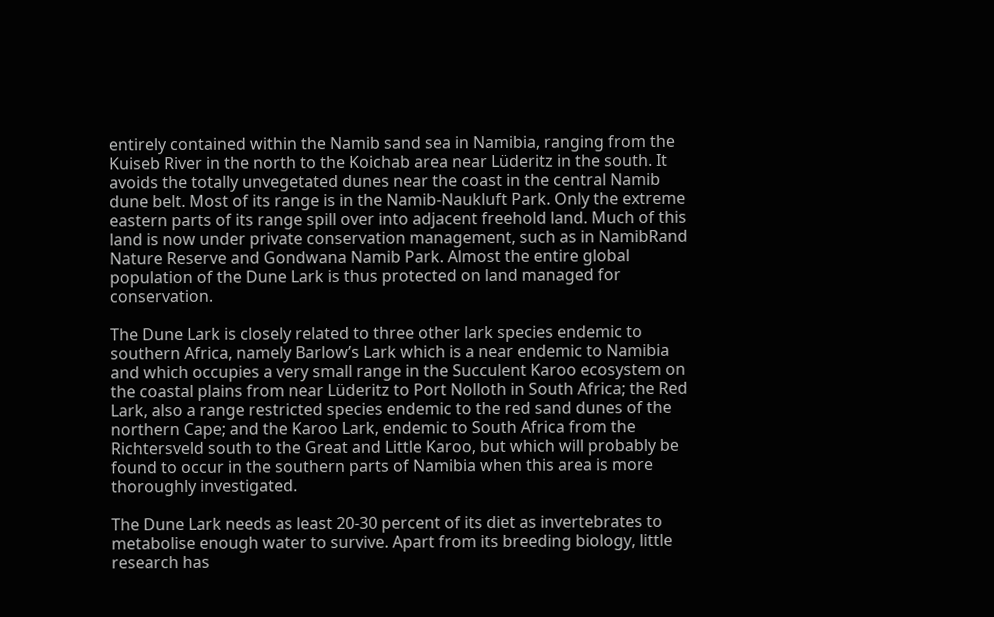entirely contained within the Namib sand sea in Namibia, ranging from the Kuiseb River in the north to the Koichab area near Lüderitz in the south. It avoids the totally unvegetated dunes near the coast in the central Namib dune belt. Most of its range is in the Namib-Naukluft Park. Only the extreme eastern parts of its range spill over into adjacent freehold land. Much of this land is now under private conservation management, such as in NamibRand Nature Reserve and Gondwana Namib Park. Almost the entire global population of the Dune Lark is thus protected on land managed for conservation.

The Dune Lark is closely related to three other lark species endemic to southern Africa, namely Barlow’s Lark which is a near endemic to Namibia and which occupies a very small range in the Succulent Karoo ecosystem on the coastal plains from near Lüderitz to Port Nolloth in South Africa; the Red Lark, also a range restricted species endemic to the red sand dunes of the northern Cape; and the Karoo Lark, endemic to South Africa from the Richtersveld south to the Great and Little Karoo, but which will probably be found to occur in the southern parts of Namibia when this area is more thoroughly investigated.

The Dune Lark needs as least 20-30 percent of its diet as invertebrates to metabolise enough water to survive. Apart from its breeding biology, little research has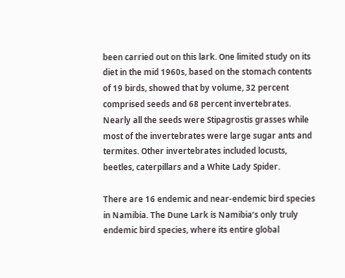been carried out on this lark. One limited study on its diet in the mid 1960s, based on the stomach contents of 19 birds, showed that by volume, 32 percent comprised seeds and 68 percent invertebrates. Nearly all the seeds were Stipagrostis grasses while most of the invertebrates were large sugar ants and termites. Other invertebrates included locusts, beetles, caterpillars and a White Lady Spider.

There are 16 endemic and near-endemic bird species in Namibia. The Dune Lark is Namibia’s only truly endemic bird species, where its entire global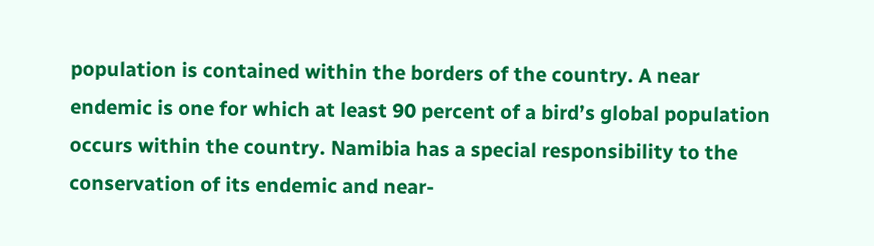population is contained within the borders of the country. A near endemic is one for which at least 90 percent of a bird’s global population occurs within the country. Namibia has a special responsibility to the conservation of its endemic and near-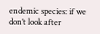endemic species: if we don’t look after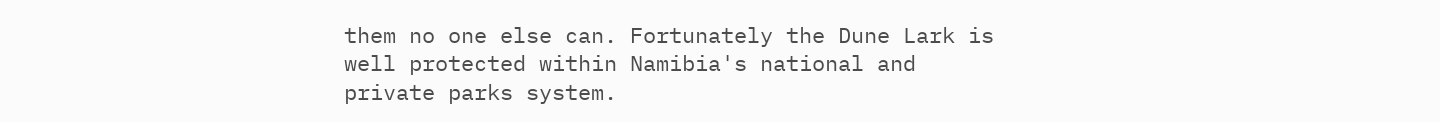them no one else can. Fortunately the Dune Lark is well protected within Namibia's national and private parks system.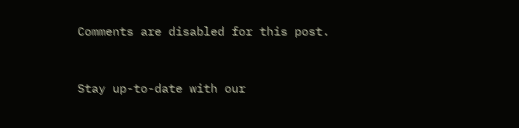Comments are disabled for this post.


Stay up-to-date with our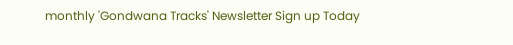monthly 'Gondwana Tracks' Newsletter Sign up Today